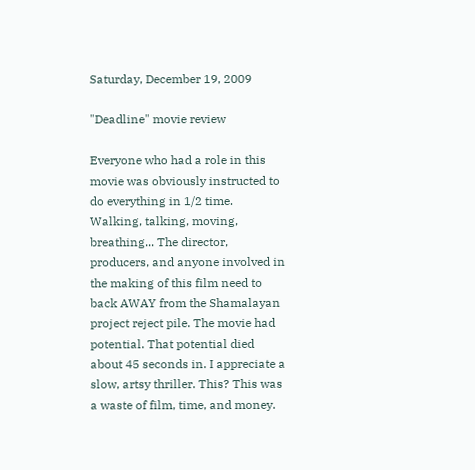Saturday, December 19, 2009

"Deadline" movie review

Everyone who had a role in this movie was obviously instructed to do everything in 1/2 time. Walking, talking, moving, breathing... The director, producers, and anyone involved in the making of this film need to back AWAY from the Shamalayan project reject pile. The movie had potential. That potential died about 45 seconds in. I appreciate a slow, artsy thriller. This? This was a waste of film, time, and money.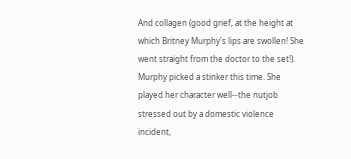And collagen (good grief, at the height at which Britney Murphy's lips are swollen! She went straight from the doctor to the set!). Murphy picked a stinker this time. She played her character well--the nutjob stressed out by a domestic violence incident,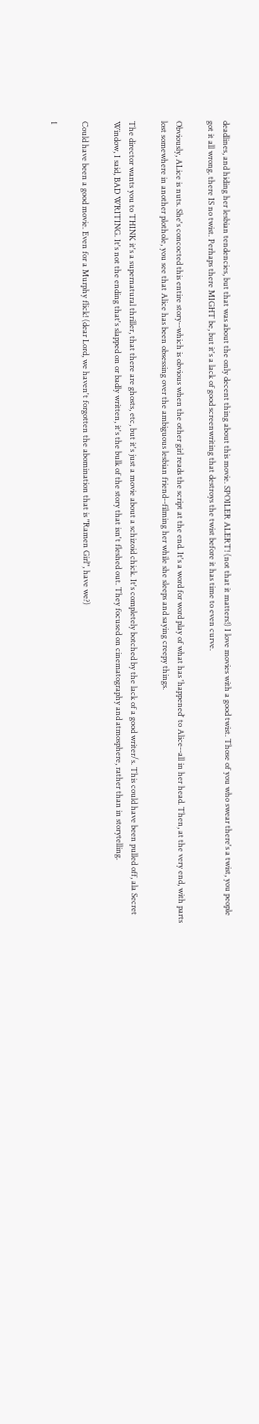deadlines, and hiding her lesbian tendencies, but that was about the only decent thing about this movie. SPOILER ALERT! (not that it matters!) I love movies with a good twist. Those of you who swear there's a twist, you people got it all wrong. there IS no twist. Perhaps there MIGHT be, but it's a lack of good screenwriting that destroys the twist before it has time to even curve.

Obviously, ALice is nuts. She's concocted this entire story--which is obvious when the other girl reads the script at the end. It's a word for word play of what has 'happened' to Alice--all in her head. Then, at the very end, with parts lost somewhere in another plothole, you see that Alice has been obsessing over the ambiguous lesbian friend--filming her while she sleeps and saying creepy things.

The director wants you to THINK it's a supernatural thriller, that there are ghosts, etc, but it's just a movie about a schizoid chick. It's completely botched by the lack of a good writer/s. This could have been pulled off, ala Secret Window, I said, BAD WRITING. It's not the ending that's slapped on or badly written, it's the bulk of the story that isn't fleshed out. They focused on cinematography and atmosphere, rather than in storytelling.

Could have been a good movie. Even for a Murphy flick! (dear Lord, we haven't forgotten the abomination that is "Ramen Girl", have we?)

1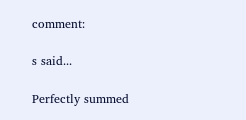comment:

s said...

Perfectly summed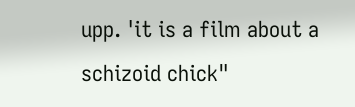upp. 'it is a film about a schizoid chick"